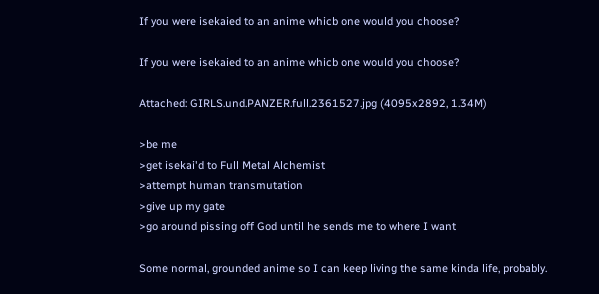If you were isekaied to an anime whicb one would you choose?

If you were isekaied to an anime whicb one would you choose?

Attached: GIRLS.und.PANZER.full.2361527.jpg (4095x2892, 1.34M)

>be me
>get isekai'd to Full Metal Alchemist
>attempt human transmutation
>give up my gate
>go around pissing off God until he sends me to where I want

Some normal, grounded anime so I can keep living the same kinda life, probably.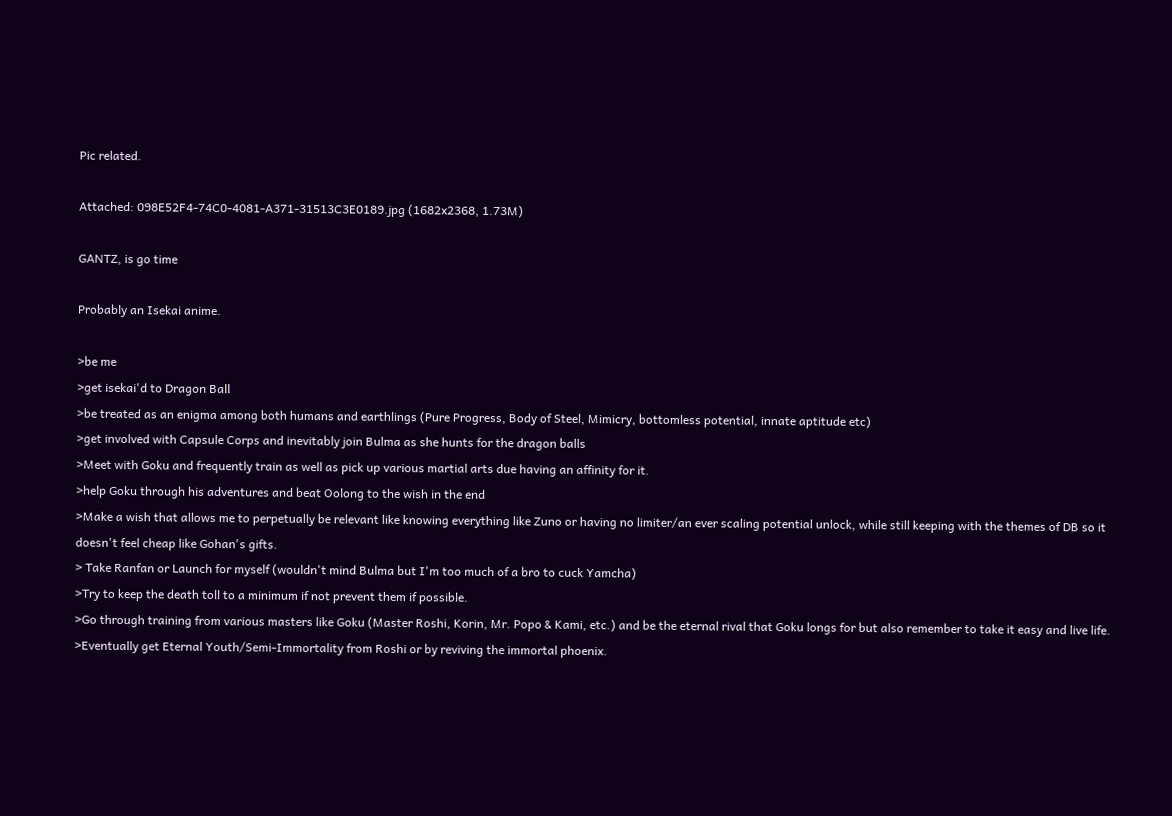Pic related.

Attached: 098E52F4-74C0-4081-A371-31513C3E0189.jpg (1682x2368, 1.73M)

GANTZ, is go time

Probably an Isekai anime.

>be me
>get isekai'd to Dragon Ball
>be treated as an enigma among both humans and earthlings (Pure Progress, Body of Steel, Mimicry, bottomless potential, innate aptitude etc)
>get involved with Capsule Corps and inevitably join Bulma as she hunts for the dragon balls
>Meet with Goku and frequently train as well as pick up various martial arts due having an affinity for it.
>help Goku through his adventures and beat Oolong to the wish in the end
>Make a wish that allows me to perpetually be relevant like knowing everything like Zuno or having no limiter/an ever scaling potential unlock, while still keeping with the themes of DB so it doesn't feel cheap like Gohan's gifts.
> Take Ranfan or Launch for myself (wouldn't mind Bulma but I'm too much of a bro to cuck Yamcha)
>Try to keep the death toll to a minimum if not prevent them if possible.
>Go through training from various masters like Goku (Master Roshi, Korin, Mr. Popo & Kami, etc.) and be the eternal rival that Goku longs for but also remember to take it easy and live life.
>Eventually get Eternal Youth/Semi-Immortality from Roshi or by reviving the immortal phoenix.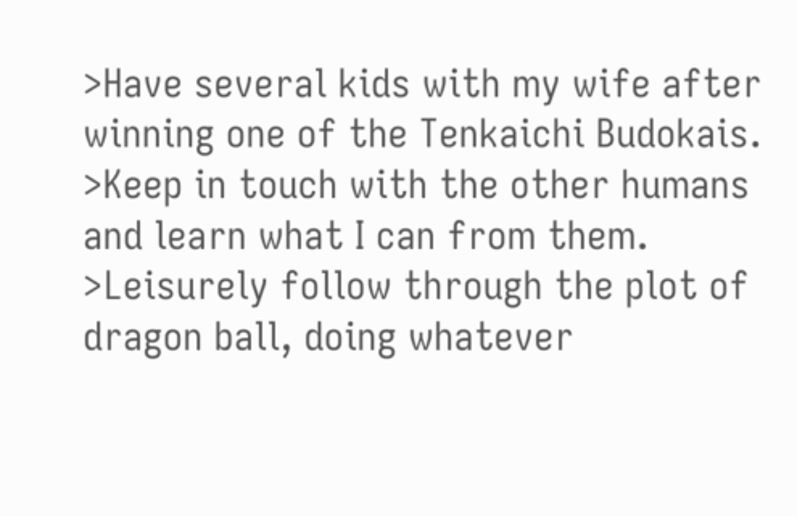>Have several kids with my wife after winning one of the Tenkaichi Budokais.
>Keep in touch with the other humans and learn what I can from them.
>Leisurely follow through the plot of dragon ball, doing whatever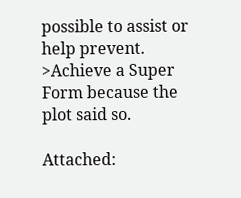possible to assist or help prevent.
>Achieve a Super Form because the plot said so.

Attached: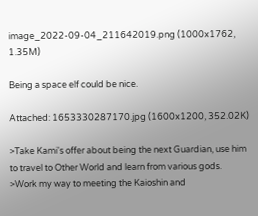image_2022-09-04_211642019.png (1000x1762, 1.35M)

Being a space elf could be nice.

Attached: 1653330287170.jpg (1600x1200, 352.02K)

>Take Kami's offer about being the next Guardian, use him to travel to Other World and learn from various gods.
>Work my way to meeting the Kaioshin and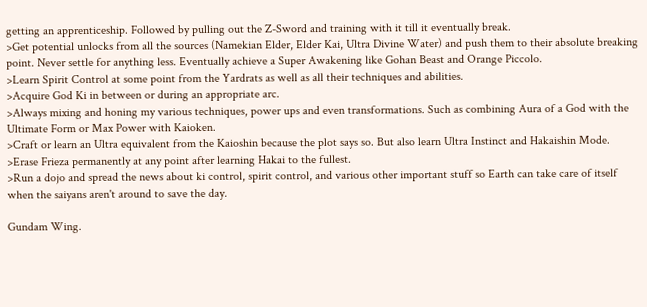getting an apprenticeship. Followed by pulling out the Z-Sword and training with it till it eventually break.
>Get potential unlocks from all the sources (Namekian Elder, Elder Kai, Ultra Divine Water) and push them to their absolute breaking point. Never settle for anything less. Eventually achieve a Super Awakening like Gohan Beast and Orange Piccolo.
>Learn Spirit Control at some point from the Yardrats as well as all their techniques and abilities.
>Acquire God Ki in between or during an appropriate arc.
>Always mixing and honing my various techniques, power ups and even transformations. Such as combining Aura of a God with the Ultimate Form or Max Power with Kaioken.
>Craft or learn an Ultra equivalent from the Kaioshin because the plot says so. But also learn Ultra Instinct and Hakaishin Mode.
>Erase Frieza permanently at any point after learning Hakai to the fullest.
>Run a dojo and spread the news about ki control, spirit control, and various other important stuff so Earth can take care of itself when the saiyans aren't around to save the day.

Gundam Wing.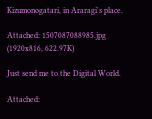Kizumonogatari, in Araragi's place.

Attached: 1507087088985.jpg (1920x816, 622.97K)

Just send me to the Digital World.

Attached: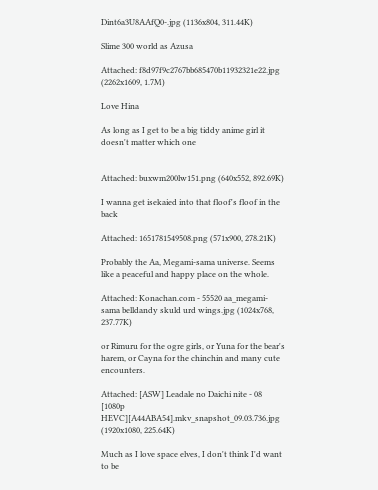Dint6a3U8AAfQ0-.jpg (1136x804, 311.44K)

Slime 300 world as Azusa

Attached: f8d97f9c2767bb685470b11932321e22.jpg (2262x1609, 1.7M)

Love Hina

As long as I get to be a big tiddy anime girl it doesn't matter which one


Attached: buxwm200lw151.png (640x552, 892.69K)

I wanna get isekaied into that floof's floof in the back

Attached: 1651781549508.png (571x900, 278.21K)

Probably the Aa, Megami-sama universe. Seems like a peaceful and happy place on the whole.

Attached: Konachan.com - 55520 aa_megami-sama belldandy skuld urd wings.jpg (1024x768, 237.77K)

or Rimuru for the ogre girls, or Yuna for the bear's harem, or Cayna for the chinchin and many cute encounters.

Attached: [ASW] Leadale no Daichi nite - 08 [1080p HEVC][A44ABA54].mkv_snapshot_09.03.736.jpg (1920x1080, 225.64K)

Much as I love space elves, I don't think I'd want to be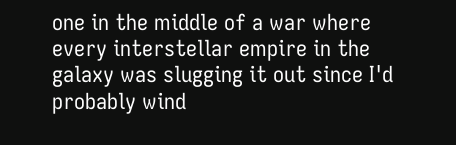one in the middle of a war where every interstellar empire in the galaxy was slugging it out since I'd probably wind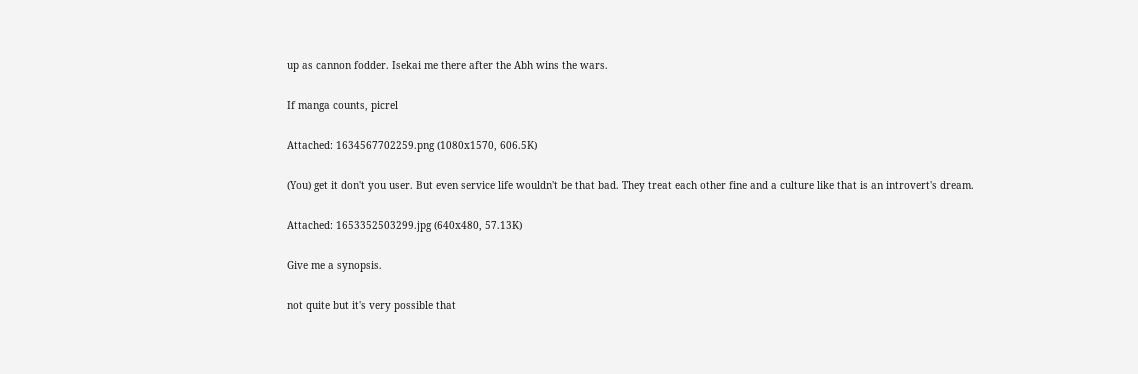up as cannon fodder. Isekai me there after the Abh wins the wars.

If manga counts, picrel

Attached: 1634567702259.png (1080x1570, 606.5K)

(You) get it don't you user. But even service life wouldn't be that bad. They treat each other fine and a culture like that is an introvert's dream.

Attached: 1653352503299.jpg (640x480, 57.13K)

Give me a synopsis.

not quite but it's very possible that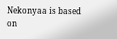Nekonyaa is based on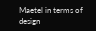Maetel in terms of design